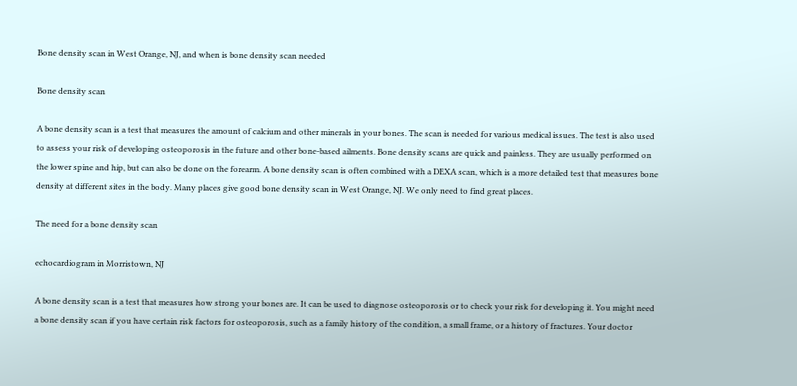Bone density scan in West Orange, NJ, and when is bone density scan needed

Bone density scan

A bone density scan is a test that measures the amount of calcium and other minerals in your bones. The scan is needed for various medical issues. The test is also used to assess your risk of developing osteoporosis in the future and other bone-based ailments. Bone density scans are quick and painless. They are usually performed on the lower spine and hip, but can also be done on the forearm. A bone density scan is often combined with a DEXA scan, which is a more detailed test that measures bone density at different sites in the body. Many places give good bone density scan in West Orange, NJ. We only need to find great places.

The need for a bone density scan

echocardiogram in Morristown, NJ

A bone density scan is a test that measures how strong your bones are. It can be used to diagnose osteoporosis or to check your risk for developing it. You might need a bone density scan if you have certain risk factors for osteoporosis, such as a family history of the condition, a small frame, or a history of fractures. Your doctor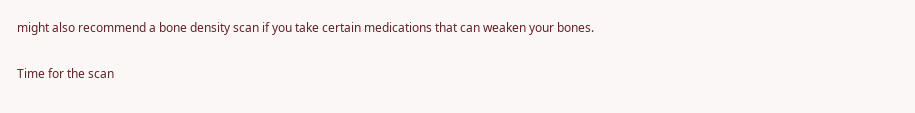might also recommend a bone density scan if you take certain medications that can weaken your bones.

Time for the scan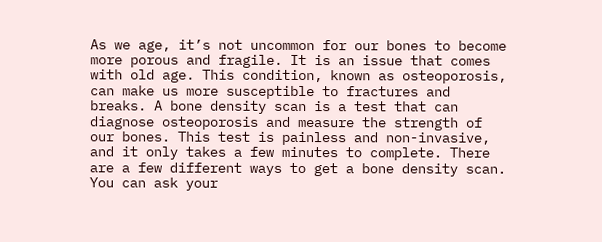As we age, it’s not uncommon for our bones to become more porous and fragile. It is an issue that comes with old age. This condition, known as osteoporosis, can make us more susceptible to fractures and breaks. A bone density scan is a test that can diagnose osteoporosis and measure the strength of our bones. This test is painless and non-invasive, and it only takes a few minutes to complete. There are a few different ways to get a bone density scan. You can ask your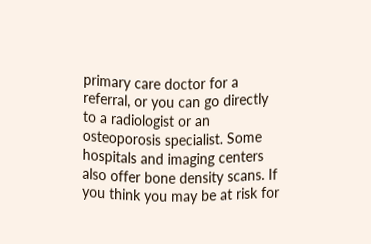primary care doctor for a referral, or you can go directly to a radiologist or an osteoporosis specialist. Some hospitals and imaging centers also offer bone density scans. If you think you may be at risk for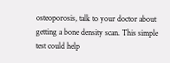osteoporosis, talk to your doctor about getting a bone density scan. This simple test could help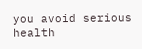you avoid serious health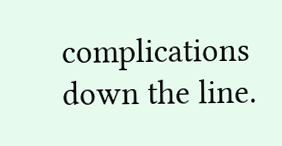complications down the line.